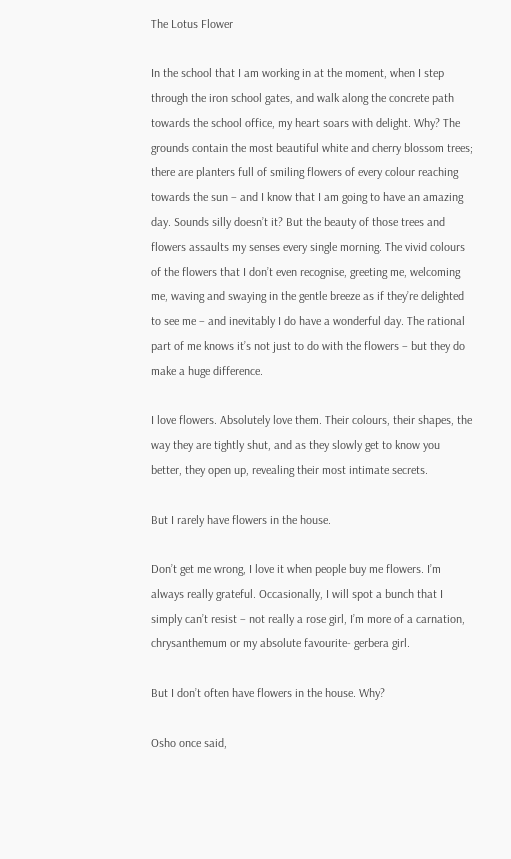The Lotus Flower

In the school that I am working in at the moment, when I step through the iron school gates, and walk along the concrete path towards the school office, my heart soars with delight. Why? The grounds contain the most beautiful white and cherry blossom trees; there are planters full of smiling flowers of every colour reaching towards the sun – and I know that I am going to have an amazing day. Sounds silly doesn’t it? But the beauty of those trees and flowers assaults my senses every single morning. The vivid colours of the flowers that I don’t even recognise, greeting me, welcoming me, waving and swaying in the gentle breeze as if they’re delighted to see me – and inevitably I do have a wonderful day. The rational part of me knows it’s not just to do with the flowers – but they do make a huge difference.

I love flowers. Absolutely love them. Their colours, their shapes, the way they are tightly shut, and as they slowly get to know you better, they open up, revealing their most intimate secrets.

But I rarely have flowers in the house.

Don’t get me wrong, I love it when people buy me flowers. I’m always really grateful. Occasionally, I will spot a bunch that I simply can’t resist – not really a rose girl, I’m more of a carnation, chrysanthemum or my absolute favourite- gerbera girl.

But I don’t often have flowers in the house. Why?

Osho once said,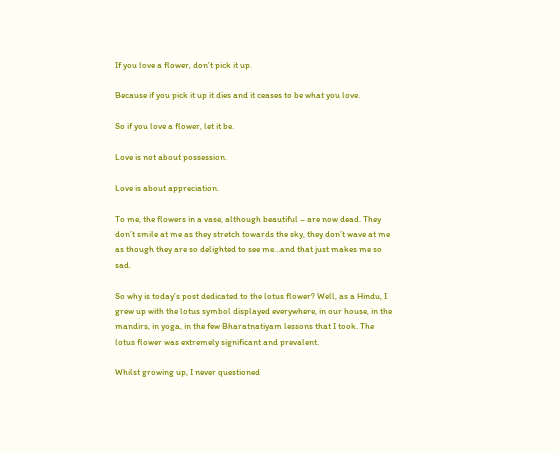If you love a flower, don’t pick it up.

Because if you pick it up it dies and it ceases to be what you love.

So if you love a flower, let it be.

Love is not about possession.

Love is about appreciation.

To me, the flowers in a vase, although beautiful – are now dead. They don’t smile at me as they stretch towards the sky, they don’t wave at me as though they are so delighted to see me…and that just makes me so sad.

So why is today’s post dedicated to the lotus flower? Well, as a Hindu, I grew up with the lotus symbol displayed everywhere, in our house, in the mandirs, in yoga, in the few Bharatnatiyam lessons that I took. The lotus flower was extremely significant and prevalent.

Whilst growing up, I never questioned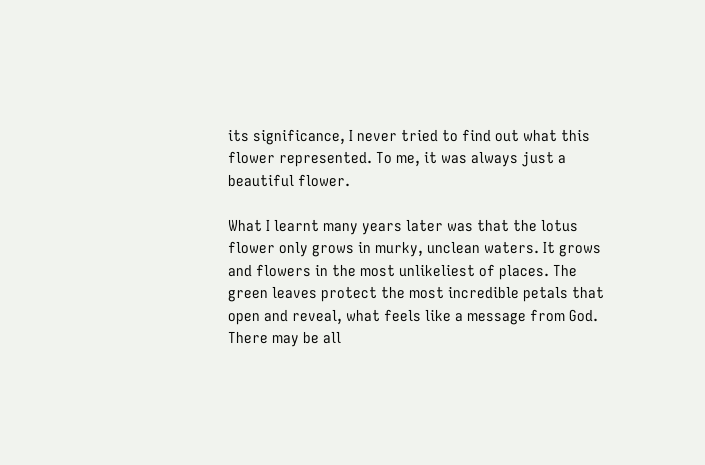its significance, I never tried to find out what this flower represented. To me, it was always just a beautiful flower.

What I learnt many years later was that the lotus flower only grows in murky, unclean waters. It grows and flowers in the most unlikeliest of places. The green leaves protect the most incredible petals that open and reveal, what feels like a message from God. There may be all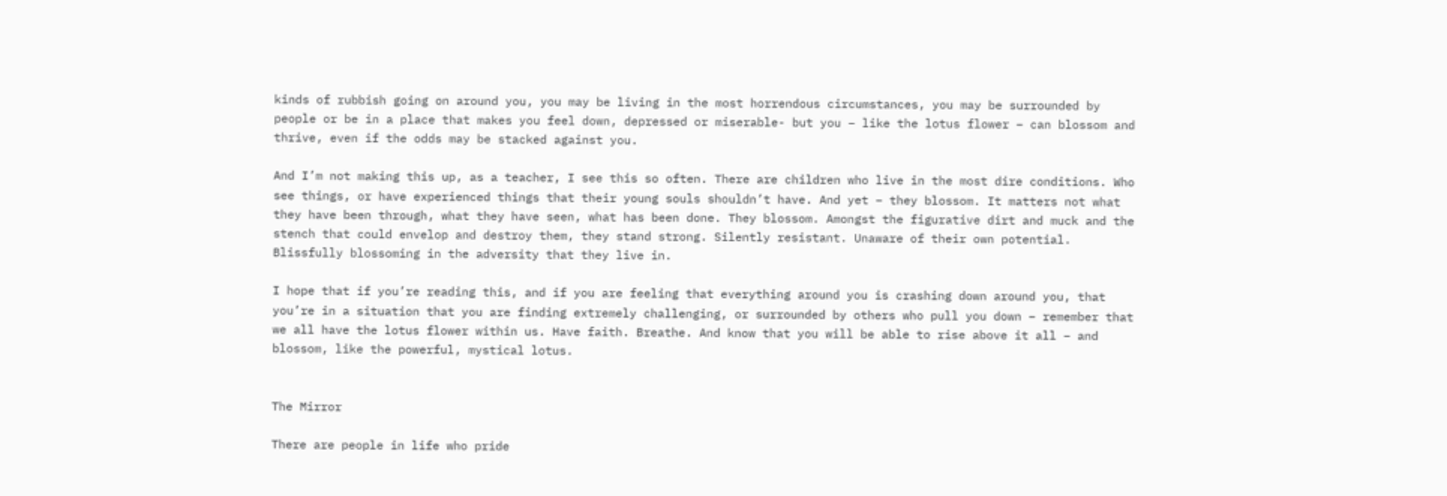kinds of rubbish going on around you, you may be living in the most horrendous circumstances, you may be surrounded by people or be in a place that makes you feel down, depressed or miserable- but you – like the lotus flower – can blossom and thrive, even if the odds may be stacked against you.

And I’m not making this up, as a teacher, I see this so often. There are children who live in the most dire conditions. Who see things, or have experienced things that their young souls shouldn’t have. And yet – they blossom. It matters not what they have been through, what they have seen, what has been done. They blossom. Amongst the figurative dirt and muck and the stench that could envelop and destroy them, they stand strong. Silently resistant. Unaware of their own potential. Blissfully blossoming in the adversity that they live in.

I hope that if you’re reading this, and if you are feeling that everything around you is crashing down around you, that you’re in a situation that you are finding extremely challenging, or surrounded by others who pull you down – remember that we all have the lotus flower within us. Have faith. Breathe. And know that you will be able to rise above it all – and blossom, like the powerful, mystical lotus.


The Mirror

There are people in life who pride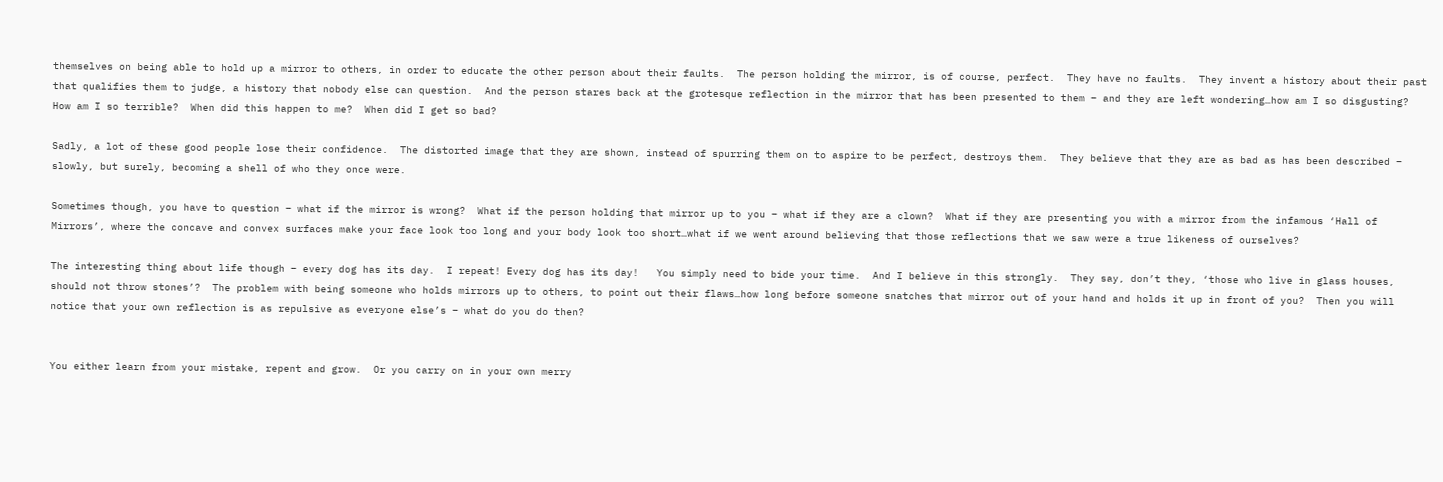themselves on being able to hold up a mirror to others, in order to educate the other person about their faults.  The person holding the mirror, is of course, perfect.  They have no faults.  They invent a history about their past that qualifies them to judge, a history that nobody else can question.  And the person stares back at the grotesque reflection in the mirror that has been presented to them – and they are left wondering…how am I so disgusting?  How am I so terrible?  When did this happen to me?  When did I get so bad?

Sadly, a lot of these good people lose their confidence.  The distorted image that they are shown, instead of spurring them on to aspire to be perfect, destroys them.  They believe that they are as bad as has been described – slowly, but surely, becoming a shell of who they once were.

Sometimes though, you have to question – what if the mirror is wrong?  What if the person holding that mirror up to you – what if they are a clown?  What if they are presenting you with a mirror from the infamous ‘Hall of Mirrors’, where the concave and convex surfaces make your face look too long and your body look too short…what if we went around believing that those reflections that we saw were a true likeness of ourselves?

The interesting thing about life though – every dog has its day.  I repeat! Every dog has its day!   You simply need to bide your time.  And I believe in this strongly.  They say, don’t they, ‘those who live in glass houses, should not throw stones’?  The problem with being someone who holds mirrors up to others, to point out their flaws…how long before someone snatches that mirror out of your hand and holds it up in front of you?  Then you will notice that your own reflection is as repulsive as everyone else’s – what do you do then?


You either learn from your mistake, repent and grow.  Or you carry on in your own merry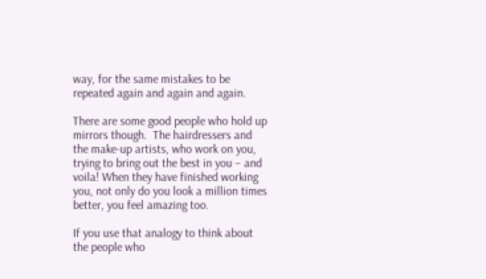way, for the same mistakes to be repeated again and again and again.

There are some good people who hold up mirrors though.  The hairdressers and the make-up artists, who work on you, trying to bring out the best in you – and voila! When they have finished working you, not only do you look a million times better, you feel amazing too.

If you use that analogy to think about the people who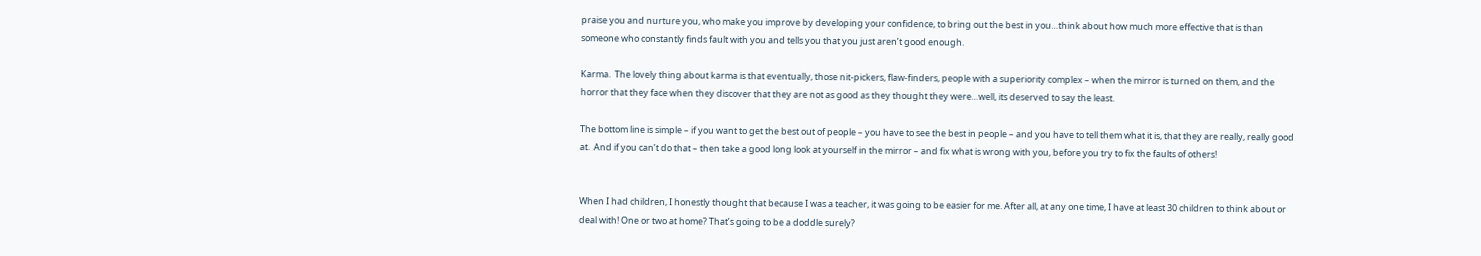praise you and nurture you, who make you improve by developing your confidence, to bring out the best in you…think about how much more effective that is than someone who constantly finds fault with you and tells you that you just aren’t good enough.

Karma.  The lovely thing about karma is that eventually, those nit-pickers, flaw-finders, people with a superiority complex – when the mirror is turned on them, and the horror that they face when they discover that they are not as good as they thought they were…well, its deserved to say the least.

The bottom line is simple – if you want to get the best out of people – you have to see the best in people – and you have to tell them what it is, that they are really, really good at.  And if you can’t do that – then take a good long look at yourself in the mirror – and fix what is wrong with you, before you try to fix the faults of others!


When I had children, I honestly thought that because I was a teacher, it was going to be easier for me. After all, at any one time, I have at least 30 children to think about or deal with! One or two at home? That’s going to be a doddle surely?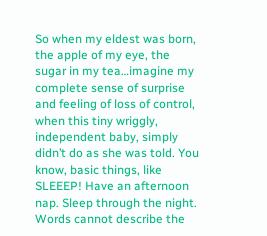So when my eldest was born, the apple of my eye, the sugar in my tea…imagine my complete sense of surprise and feeling of loss of control, when this tiny wriggly, independent baby, simply didn’t do as she was told. You know, basic things, like SLEEEP! Have an afternoon nap. Sleep through the night. Words cannot describe the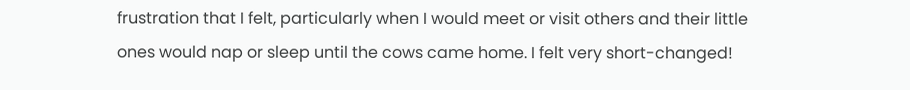frustration that I felt, particularly when I would meet or visit others and their little ones would nap or sleep until the cows came home. I felt very short-changed!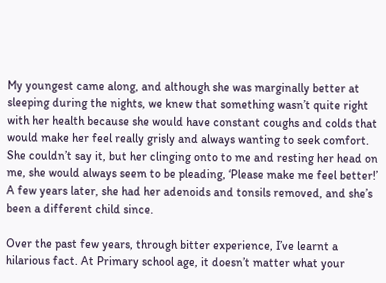My youngest came along, and although she was marginally better at sleeping during the nights, we knew that something wasn’t quite right with her health because she would have constant coughs and colds that would make her feel really grisly and always wanting to seek comfort. She couldn’t say it, but her clinging onto to me and resting her head on me, she would always seem to be pleading, ‘Please make me feel better!’ A few years later, she had her adenoids and tonsils removed, and she’s been a different child since.

Over the past few years, through bitter experience, I’ve learnt a hilarious fact. At Primary school age, it doesn’t matter what your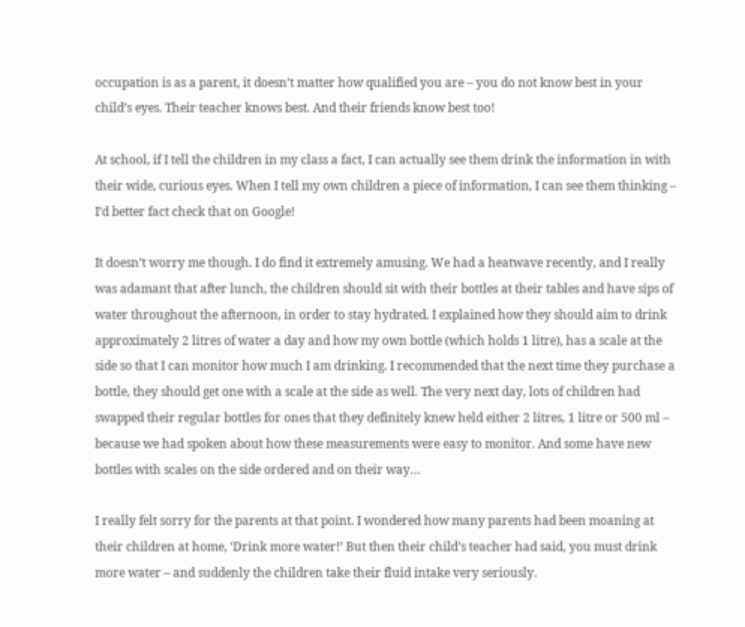occupation is as a parent, it doesn’t matter how qualified you are – you do not know best in your child’s eyes. Their teacher knows best. And their friends know best too!

At school, if I tell the children in my class a fact, I can actually see them drink the information in with their wide, curious eyes. When I tell my own children a piece of information, I can see them thinking – I’d better fact check that on Google!

It doesn’t worry me though. I do find it extremely amusing. We had a heatwave recently, and I really was adamant that after lunch, the children should sit with their bottles at their tables and have sips of water throughout the afternoon, in order to stay hydrated. I explained how they should aim to drink approximately 2 litres of water a day and how my own bottle (which holds 1 litre), has a scale at the side so that I can monitor how much I am drinking. I recommended that the next time they purchase a bottle, they should get one with a scale at the side as well. The very next day, lots of children had swapped their regular bottles for ones that they definitely knew held either 2 litres, 1 litre or 500 ml – because we had spoken about how these measurements were easy to monitor. And some have new bottles with scales on the side ordered and on their way…

I really felt sorry for the parents at that point. I wondered how many parents had been moaning at their children at home, ‘Drink more water!’ But then their child’s teacher had said, you must drink more water – and suddenly the children take their fluid intake very seriously.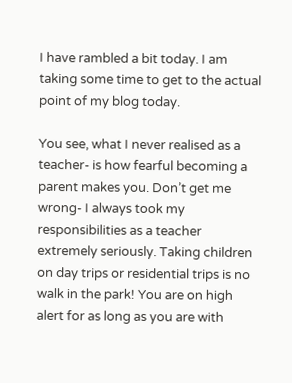I have rambled a bit today. I am taking some time to get to the actual point of my blog today.

You see, what I never realised as a teacher- is how fearful becoming a parent makes you. Don’t get me wrong- I always took my responsibilities as a teacher extremely seriously. Taking children on day trips or residential trips is no walk in the park! You are on high alert for as long as you are with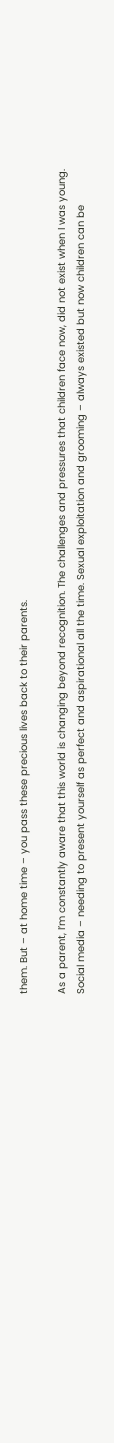them. But – at home time – you pass these precious lives back to their parents.

As a parent, I’m constantly aware that this world is changing beyond recognition. The challenges and pressures that children face now, did not exist when I was young. Social media – needing to present yourself as perfect and aspirational all the time. Sexual exploitation and grooming – always existed but now children can be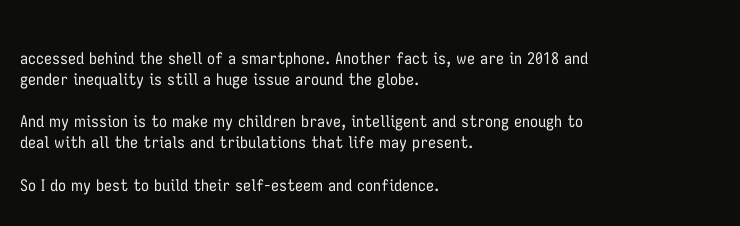accessed behind the shell of a smartphone. Another fact is, we are in 2018 and gender inequality is still a huge issue around the globe.

And my mission is to make my children brave, intelligent and strong enough to deal with all the trials and tribulations that life may present.

So I do my best to build their self-esteem and confidence.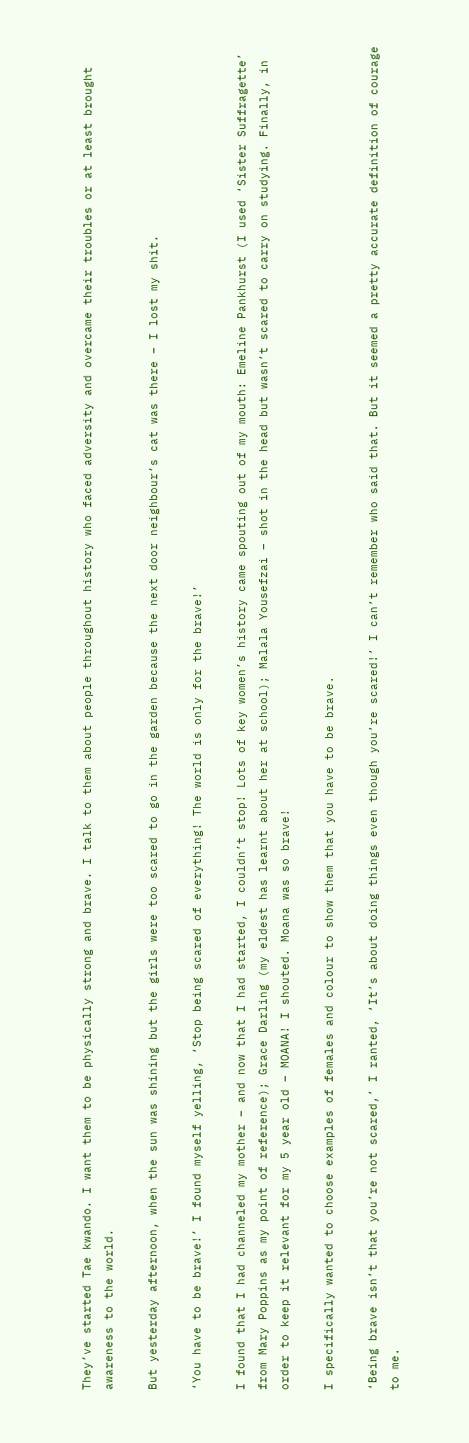They’ve started Tae kwando. I want them to be physically strong and brave. I talk to them about people throughout history who faced adversity and overcame their troubles or at least brought awareness to the world.

But yesterday afternoon, when the sun was shining but the girls were too scared to go in the garden because the next door neighbour’s cat was there – I lost my shit.

‘You have to be brave!’ I found myself yelling, ‘Stop being scared of everything! The world is only for the brave!’

I found that I had channeled my mother – and now that I had started, I couldn’t stop! Lots of key women’s history came spouting out of my mouth: Emeline Pankhurst (I used ‘Sister Suffragette’ from Mary Poppins as my point of reference); Grace Darling (my eldest has learnt about her at school); Malala Yousefzai – shot in the head but wasn’t scared to carry on studying. Finally, in order to keep it relevant for my 5 year old – MOANA! I shouted. Moana was so brave!

I specifically wanted to choose examples of females and colour to show them that you have to be brave.

‘Being brave isn’t that you’re not scared,’ I ranted, ‘It’s about doing things even though you’re scared!’ I can’t remember who said that. But it seemed a pretty accurate definition of courage to me.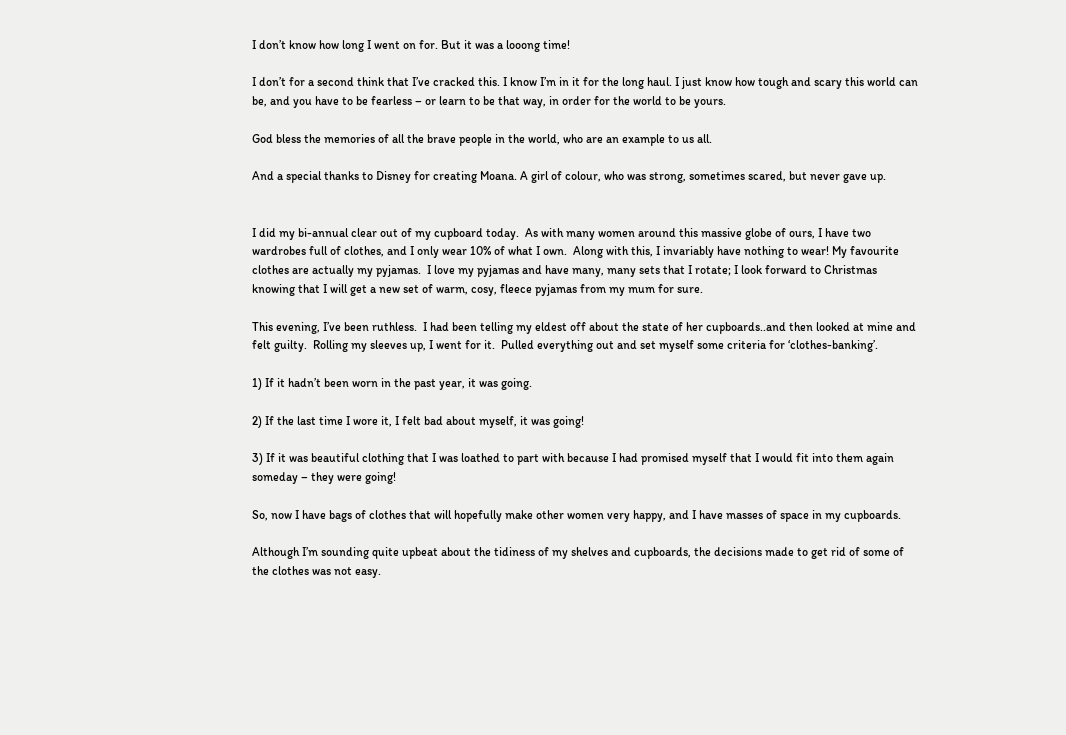I don’t know how long I went on for. But it was a looong time!

I don’t for a second think that I’ve cracked this. I know I’m in it for the long haul. I just know how tough and scary this world can be, and you have to be fearless – or learn to be that way, in order for the world to be yours.

God bless the memories of all the brave people in the world, who are an example to us all.

And a special thanks to Disney for creating Moana. A girl of colour, who was strong, sometimes scared, but never gave up.


I did my bi-annual clear out of my cupboard today.  As with many women around this massive globe of ours, I have two wardrobes full of clothes, and I only wear 10% of what I own.  Along with this, I invariably have nothing to wear! My favourite clothes are actually my pyjamas.  I love my pyjamas and have many, many sets that I rotate; I look forward to Christmas knowing that I will get a new set of warm, cosy, fleece pyjamas from my mum for sure.

This evening, I’ve been ruthless.  I had been telling my eldest off about the state of her cupboards..and then looked at mine and felt guilty.  Rolling my sleeves up, I went for it.  Pulled everything out and set myself some criteria for ‘clothes-banking’.

1) If it hadn’t been worn in the past year, it was going.

2) If the last time I wore it, I felt bad about myself, it was going!

3) If it was beautiful clothing that I was loathed to part with because I had promised myself that I would fit into them again someday – they were going!

So, now I have bags of clothes that will hopefully make other women very happy, and I have masses of space in my cupboards.

Although I’m sounding quite upbeat about the tidiness of my shelves and cupboards, the decisions made to get rid of some of the clothes was not easy.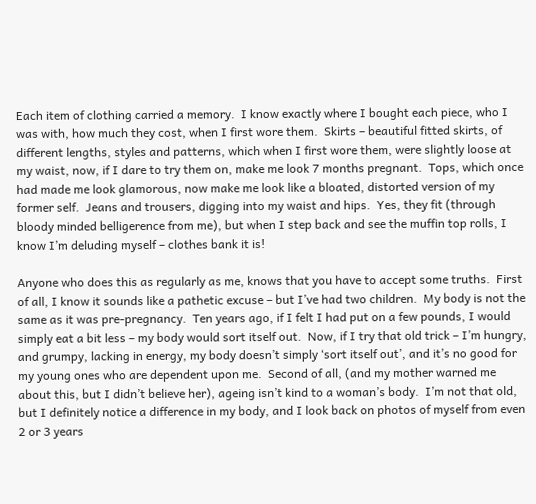Each item of clothing carried a memory.  I know exactly where I bought each piece, who I was with, how much they cost, when I first wore them.  Skirts – beautiful fitted skirts, of different lengths, styles and patterns, which when I first wore them, were slightly loose at my waist, now, if I dare to try them on, make me look 7 months pregnant.  Tops, which once had made me look glamorous, now make me look like a bloated, distorted version of my former self.  Jeans and trousers, digging into my waist and hips.  Yes, they fit (through bloody minded belligerence from me), but when I step back and see the muffin top rolls, I know I’m deluding myself – clothes bank it is!

Anyone who does this as regularly as me, knows that you have to accept some truths.  First of all, I know it sounds like a pathetic excuse – but I’ve had two children.  My body is not the same as it was pre-pregnancy.  Ten years ago, if I felt I had put on a few pounds, I would simply eat a bit less – my body would sort itself out.  Now, if I try that old trick – I’m hungry, and grumpy, lacking in energy, my body doesn’t simply ‘sort itself out’, and it’s no good for my young ones who are dependent upon me.  Second of all, (and my mother warned me about this, but I didn’t believe her), ageing isn’t kind to a woman’s body.  I’m not that old, but I definitely notice a difference in my body, and I look back on photos of myself from even 2 or 3 years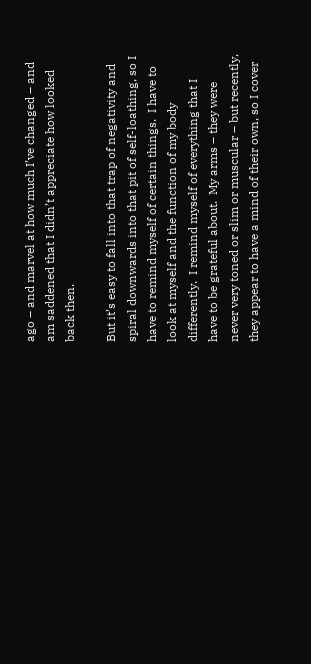ago – and marvel at how much I’ve changed – and am saddened that I didn’t appreciate how looked back then.

But it’s easy to fall into that trap of negativity and spiral downwards into that pit of self-loathing, so I have to remind myself of certain things.  I have to look at myself and the function of my body differently.  I remind myself of everything that I have to be grateful about.  My arms – they were never very toned or slim or muscular – but recently, they appear to have a mind of their own, so I cover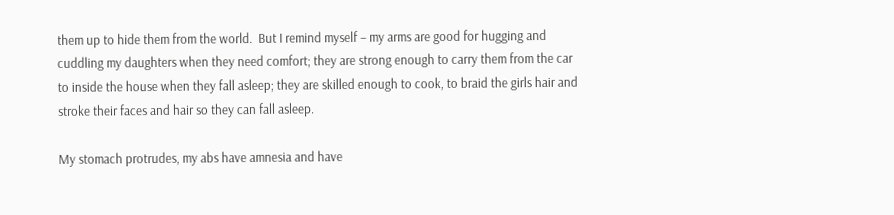them up to hide them from the world.  But I remind myself – my arms are good for hugging and cuddling my daughters when they need comfort; they are strong enough to carry them from the car to inside the house when they fall asleep; they are skilled enough to cook, to braid the girls hair and stroke their faces and hair so they can fall asleep.

My stomach protrudes, my abs have amnesia and have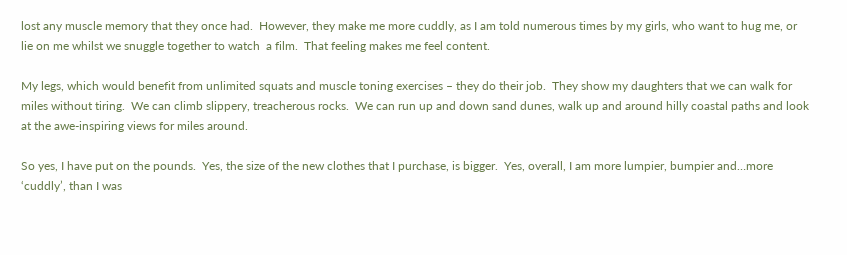lost any muscle memory that they once had.  However, they make me more cuddly, as I am told numerous times by my girls, who want to hug me, or lie on me whilst we snuggle together to watch  a film.  That feeling makes me feel content.

My legs, which would benefit from unlimited squats and muscle toning exercises – they do their job.  They show my daughters that we can walk for miles without tiring.  We can climb slippery, treacherous rocks.  We can run up and down sand dunes, walk up and around hilly coastal paths and look at the awe-inspiring views for miles around.

So yes, I have put on the pounds.  Yes, the size of the new clothes that I purchase, is bigger.  Yes, overall, I am more lumpier, bumpier and…more ‘cuddly’, than I was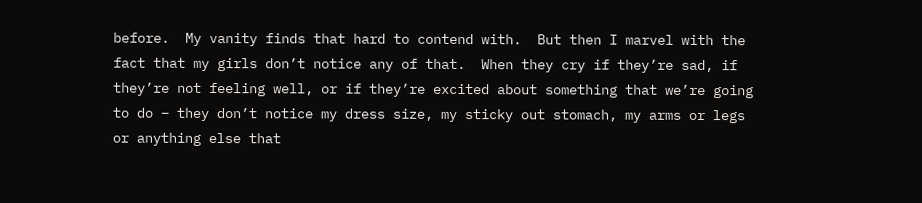before.  My vanity finds that hard to contend with.  But then I marvel with the fact that my girls don’t notice any of that.  When they cry if they’re sad, if they’re not feeling well, or if they’re excited about something that we’re going to do – they don’t notice my dress size, my sticky out stomach, my arms or legs or anything else that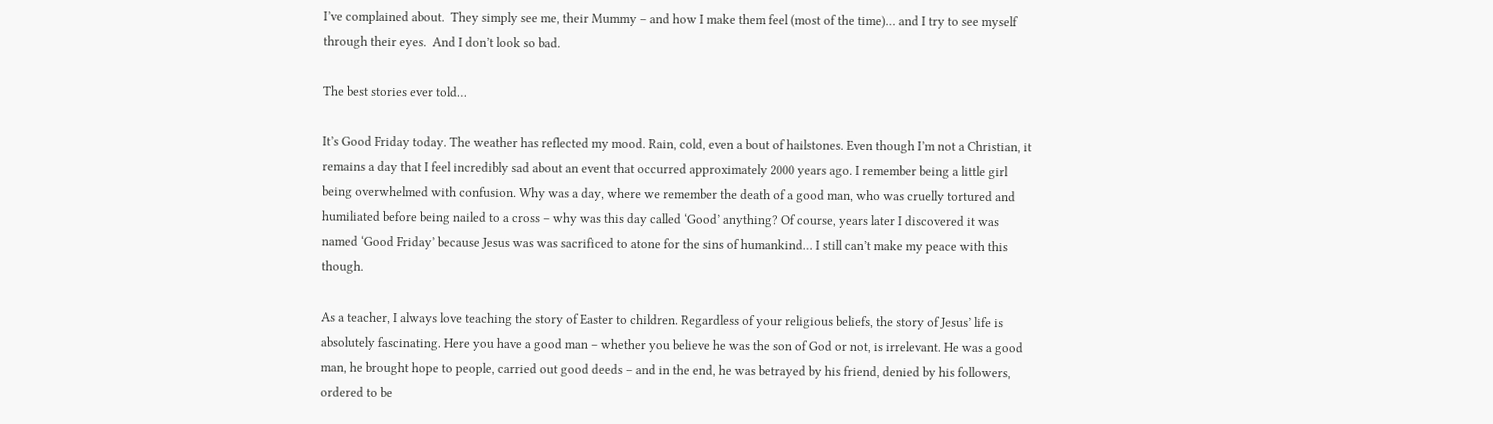I’ve complained about.  They simply see me, their Mummy – and how I make them feel (most of the time)… and I try to see myself through their eyes.  And I don’t look so bad.

The best stories ever told…

It’s Good Friday today. The weather has reflected my mood. Rain, cold, even a bout of hailstones. Even though I’m not a Christian, it remains a day that I feel incredibly sad about an event that occurred approximately 2000 years ago. I remember being a little girl being overwhelmed with confusion. Why was a day, where we remember the death of a good man, who was cruelly tortured and humiliated before being nailed to a cross – why was this day called ‘Good’ anything? Of course, years later I discovered it was named ‘Good Friday’ because Jesus was was sacrificed to atone for the sins of humankind… I still can’t make my peace with this though.

As a teacher, I always love teaching the story of Easter to children. Regardless of your religious beliefs, the story of Jesus’ life is absolutely fascinating. Here you have a good man – whether you believe he was the son of God or not, is irrelevant. He was a good man, he brought hope to people, carried out good deeds – and in the end, he was betrayed by his friend, denied by his followers, ordered to be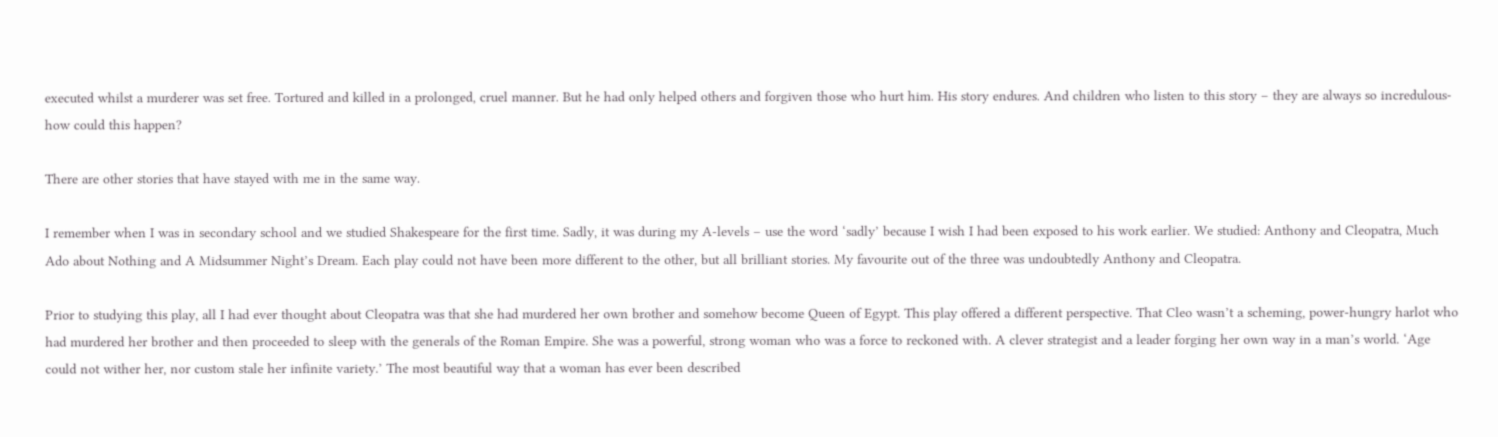executed whilst a murderer was set free. Tortured and killed in a prolonged, cruel manner. But he had only helped others and forgiven those who hurt him. His story endures. And children who listen to this story – they are always so incredulous- how could this happen?

There are other stories that have stayed with me in the same way.

I remember when I was in secondary school and we studied Shakespeare for the first time. Sadly, it was during my A-levels – use the word ‘sadly’ because I wish I had been exposed to his work earlier. We studied: Anthony and Cleopatra, Much Ado about Nothing and A Midsummer Night’s Dream. Each play could not have been more different to the other, but all brilliant stories. My favourite out of the three was undoubtedly Anthony and Cleopatra.

Prior to studying this play, all I had ever thought about Cleopatra was that she had murdered her own brother and somehow become Queen of Egypt. This play offered a different perspective. That Cleo wasn’t a scheming, power-hungry harlot who had murdered her brother and then proceeded to sleep with the generals of the Roman Empire. She was a powerful, strong woman who was a force to reckoned with. A clever strategist and a leader forging her own way in a man’s world. ‘Age could not wither her, nor custom stale her infinite variety.’ The most beautiful way that a woman has ever been described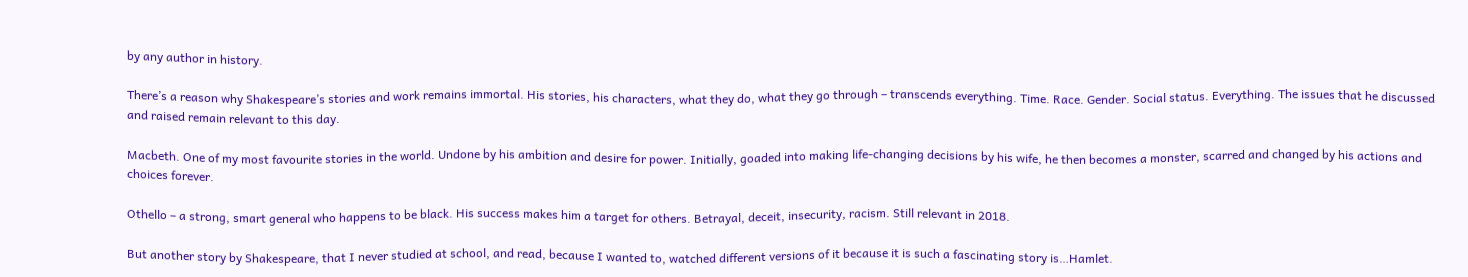by any author in history.

There’s a reason why Shakespeare’s stories and work remains immortal. His stories, his characters, what they do, what they go through – transcends everything. Time. Race. Gender. Social status. Everything. The issues that he discussed and raised remain relevant to this day.

Macbeth. One of my most favourite stories in the world. Undone by his ambition and desire for power. Initially, goaded into making life-changing decisions by his wife, he then becomes a monster, scarred and changed by his actions and choices forever.

Othello – a strong, smart general who happens to be black. His success makes him a target for others. Betrayal, deceit, insecurity, racism. Still relevant in 2018.

But another story by Shakespeare, that I never studied at school, and read, because I wanted to, watched different versions of it because it is such a fascinating story is…Hamlet.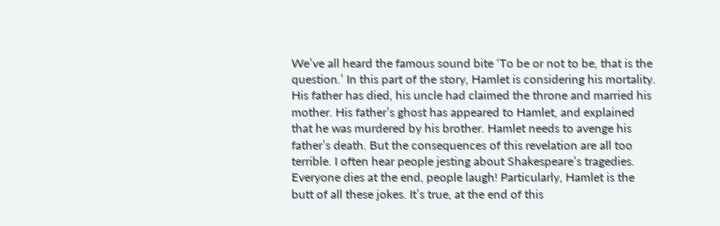We’ve all heard the famous sound bite ‘To be or not to be, that is the question.’ In this part of the story, Hamlet is considering his mortality. His father has died, his uncle had claimed the throne and married his mother. His father’s ghost has appeared to Hamlet, and explained that he was murdered by his brother. Hamlet needs to avenge his father’s death. But the consequences of this revelation are all too terrible. I often hear people jesting about Shakespeare’s tragedies. Everyone dies at the end, people laugh! Particularly, Hamlet is the butt of all these jokes. It’s true, at the end of this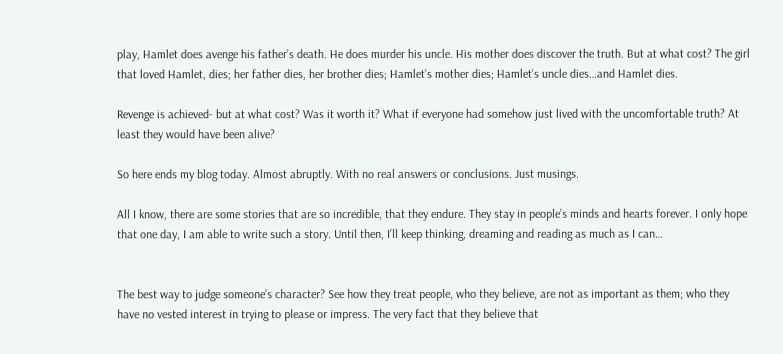play, Hamlet does avenge his father’s death. He does murder his uncle. His mother does discover the truth. But at what cost? The girl that loved Hamlet, dies; her father dies, her brother dies; Hamlet’s mother dies; Hamlet’s uncle dies…and Hamlet dies.

Revenge is achieved- but at what cost? Was it worth it? What if everyone had somehow just lived with the uncomfortable truth? At least they would have been alive?

So here ends my blog today. Almost abruptly. With no real answers or conclusions. Just musings.

All I know, there are some stories that are so incredible, that they endure. They stay in people’s minds and hearts forever. I only hope that one day, I am able to write such a story. Until then, I’ll keep thinking, dreaming and reading as much as I can…


The best way to judge someone’s character? See how they treat people, who they believe, are not as important as them; who they have no vested interest in trying to please or impress. The very fact that they believe that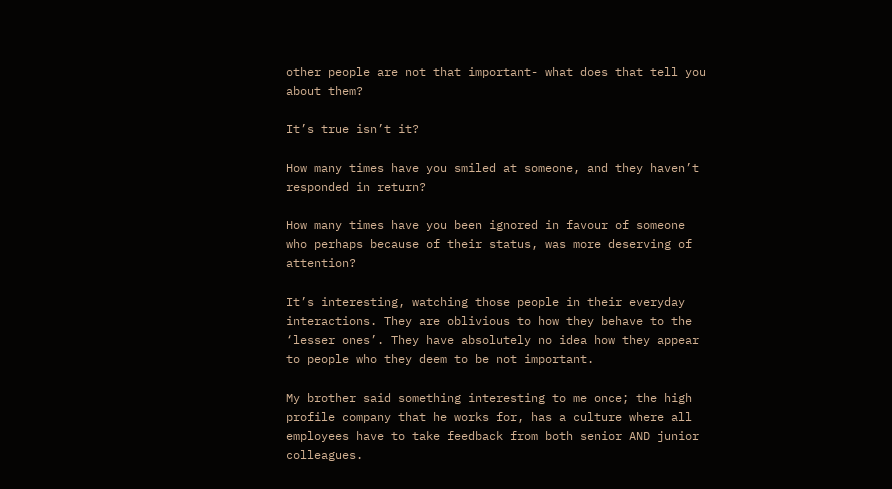other people are not that important- what does that tell you about them?

It’s true isn’t it?

How many times have you smiled at someone, and they haven’t responded in return?

How many times have you been ignored in favour of someone who perhaps because of their status, was more deserving of attention?

It’s interesting, watching those people in their everyday interactions. They are oblivious to how they behave to the ‘lesser ones’. They have absolutely no idea how they appear to people who they deem to be not important.

My brother said something interesting to me once; the high profile company that he works for, has a culture where all employees have to take feedback from both senior AND junior colleagues.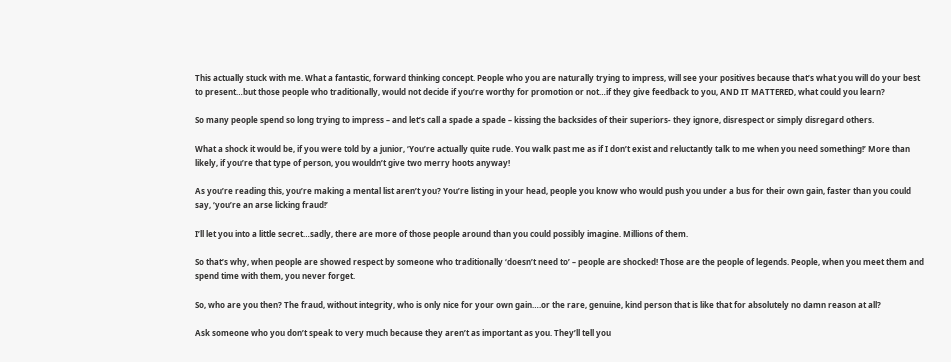This actually stuck with me. What a fantastic, forward thinking concept. People who you are naturally trying to impress, will see your positives because that’s what you will do your best to present…but those people who traditionally, would not decide if you’re worthy for promotion or not…if they give feedback to you, AND IT MATTERED, what could you learn?

So many people spend so long trying to impress – and let’s call a spade a spade – kissing the backsides of their superiors- they ignore, disrespect or simply disregard others.

What a shock it would be, if you were told by a junior, ‘You’re actually quite rude. You walk past me as if I don’t exist and reluctantly talk to me when you need something!’ More than likely, if you’re that type of person, you wouldn’t give two merry hoots anyway!

As you’re reading this, you’re making a mental list aren’t you? You’re listing in your head, people you know who would push you under a bus for their own gain, faster than you could say, ‘you’re an arse licking fraud!’

I’ll let you into a little secret…sadly, there are more of those people around than you could possibly imagine. Millions of them.

So that’s why, when people are showed respect by someone who traditionally ‘doesn’t need to’ – people are shocked! Those are the people of legends. People, when you meet them and spend time with them, you never forget.

So, who are you then? The fraud, without integrity, who is only nice for your own gain….or the rare, genuine, kind person that is like that for absolutely no damn reason at all?

Ask someone who you don’t speak to very much because they aren’t as important as you. They’ll tell you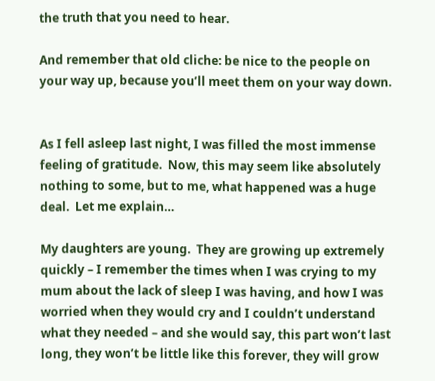the truth that you need to hear.

And remember that old cliche: be nice to the people on your way up, because you’ll meet them on your way down.


As I fell asleep last night, I was filled the most immense feeling of gratitude.  Now, this may seem like absolutely nothing to some, but to me, what happened was a huge deal.  Let me explain…

My daughters are young.  They are growing up extremely quickly – I remember the times when I was crying to my mum about the lack of sleep I was having, and how I was worried when they would cry and I couldn’t understand what they needed – and she would say, this part won’t last long, they won’t be little like this forever, they will grow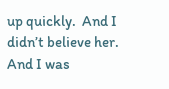up quickly.  And I didn’t believe her.  And I was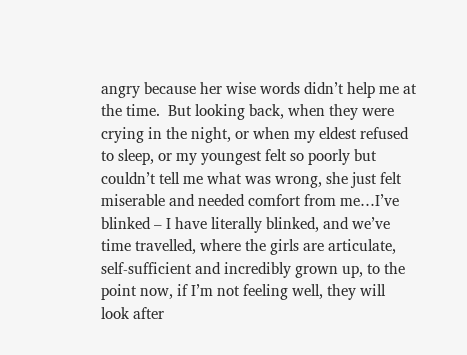angry because her wise words didn’t help me at the time.  But looking back, when they were crying in the night, or when my eldest refused to sleep, or my youngest felt so poorly but couldn’t tell me what was wrong, she just felt miserable and needed comfort from me…I’ve blinked – I have literally blinked, and we’ve time travelled, where the girls are articulate, self-sufficient and incredibly grown up, to the point now, if I’m not feeling well, they will look after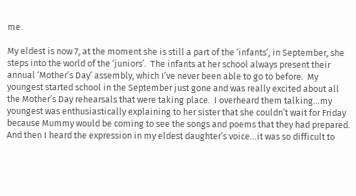me.

My eldest is now 7, at the moment she is still a part of the ‘infants’, in September, she steps into the world of the ‘juniors’.  The infants at her school always present their annual ‘Mother’s Day’ assembly, which I’ve never been able to go to before.  My youngest started school in the September just gone and was really excited about all the Mother’s Day rehearsals that were taking place.  I overheard them talking…my youngest was enthusiastically explaining to her sister that she couldn’t wait for Friday because Mummy would be coming to see the songs and poems that they had prepared.  And then I heard the expression in my eldest daughter’s voice…it was so difficult to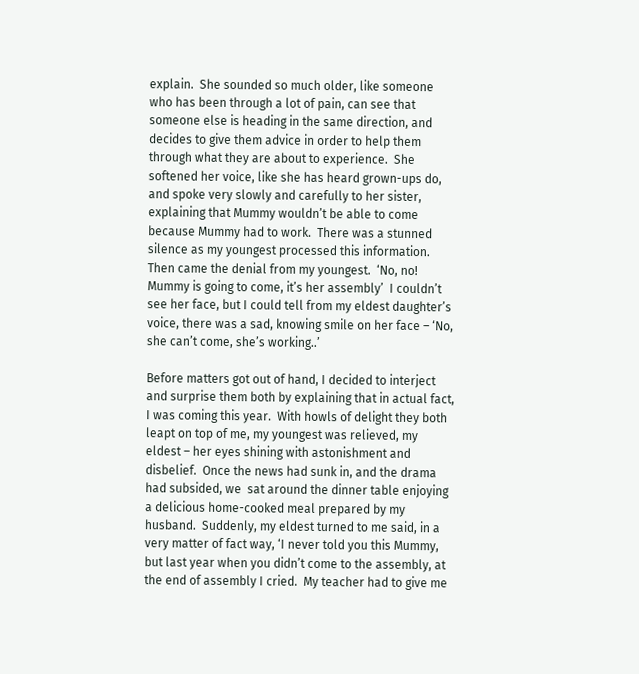explain.  She sounded so much older, like someone who has been through a lot of pain, can see that someone else is heading in the same direction, and decides to give them advice in order to help them through what they are about to experience.  She softened her voice, like she has heard grown-ups do, and spoke very slowly and carefully to her sister, explaining that Mummy wouldn’t be able to come because Mummy had to work.  There was a stunned silence as my youngest processed this information.  Then came the denial from my youngest.  ‘No, no! Mummy is going to come, it’s her assembly’  I couldn’t see her face, but I could tell from my eldest daughter’s voice, there was a sad, knowing smile on her face – ‘No, she can’t come, she’s working..’

Before matters got out of hand, I decided to interject and surprise them both by explaining that in actual fact, I was coming this year.  With howls of delight they both leapt on top of me, my youngest was relieved, my eldest – her eyes shining with astonishment and disbelief.  Once the news had sunk in, and the drama had subsided, we  sat around the dinner table enjoying a delicious home-cooked meal prepared by my husband.  Suddenly, my eldest turned to me said, in a very matter of fact way, ‘I never told you this Mummy, but last year when you didn’t come to the assembly, at the end of assembly I cried.  My teacher had to give me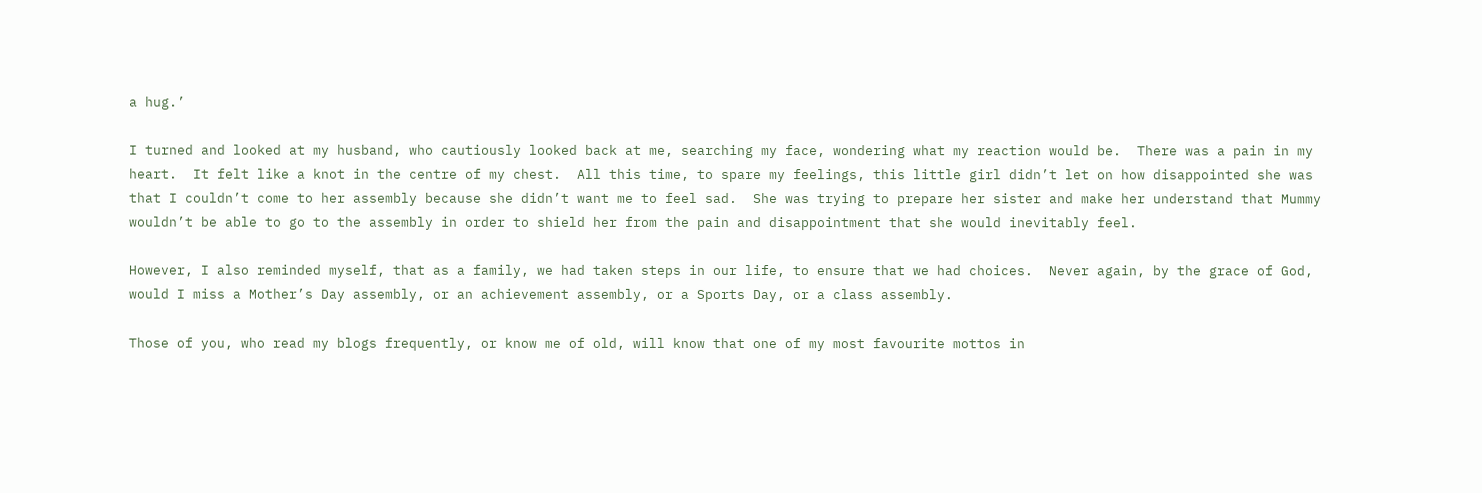a hug.’

I turned and looked at my husband, who cautiously looked back at me, searching my face, wondering what my reaction would be.  There was a pain in my heart.  It felt like a knot in the centre of my chest.  All this time, to spare my feelings, this little girl didn’t let on how disappointed she was that I couldn’t come to her assembly because she didn’t want me to feel sad.  She was trying to prepare her sister and make her understand that Mummy wouldn’t be able to go to the assembly in order to shield her from the pain and disappointment that she would inevitably feel.

However, I also reminded myself, that as a family, we had taken steps in our life, to ensure that we had choices.  Never again, by the grace of God, would I miss a Mother’s Day assembly, or an achievement assembly, or a Sports Day, or a class assembly.

Those of you, who read my blogs frequently, or know me of old, will know that one of my most favourite mottos in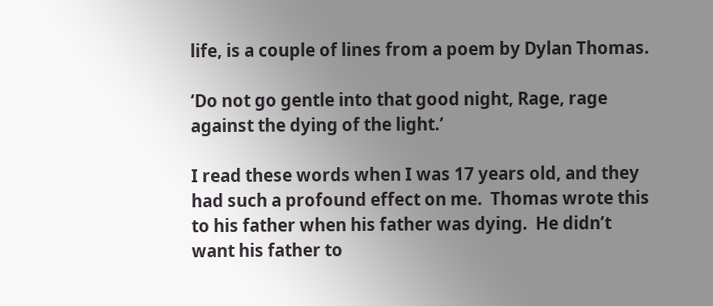life, is a couple of lines from a poem by Dylan Thomas.

‘Do not go gentle into that good night, Rage, rage against the dying of the light.’

I read these words when I was 17 years old, and they had such a profound effect on me.  Thomas wrote this to his father when his father was dying.  He didn’t want his father to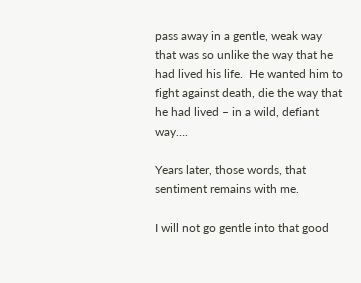pass away in a gentle, weak way that was so unlike the way that he had lived his life.  He wanted him to fight against death, die the way that he had lived – in a wild, defiant way….

Years later, those words, that sentiment remains with me.

I will not go gentle into that good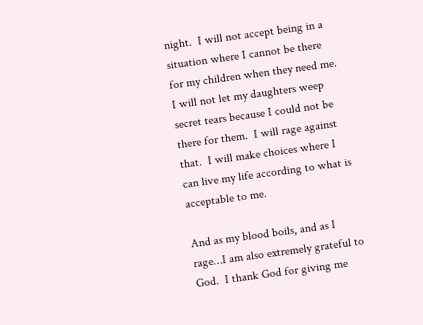night.  I will not accept being in a situation where I cannot be there for my children when they need me.  I will not let my daughters weep secret tears because I could not be there for them.  I will rage against that.  I will make choices where I can live my life according to what is acceptable to me.

And as my blood boils, and as I rage…I am also extremely grateful to God.  I thank God for giving me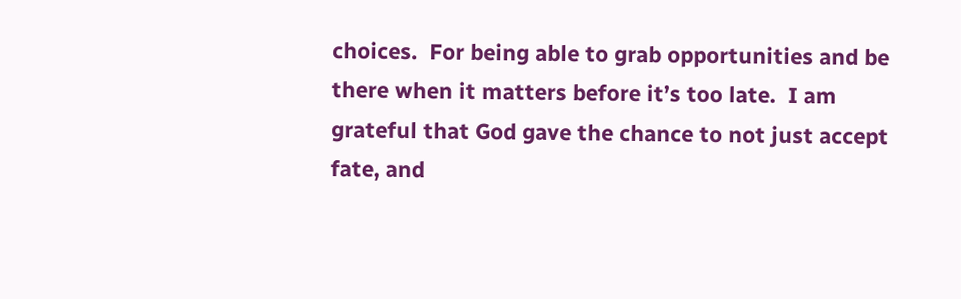choices.  For being able to grab opportunities and be there when it matters before it’s too late.  I am grateful that God gave the chance to not just accept fate, and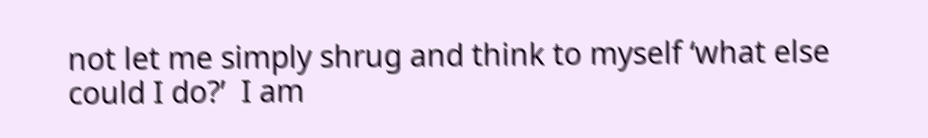not let me simply shrug and think to myself ‘what else could I do?’  I am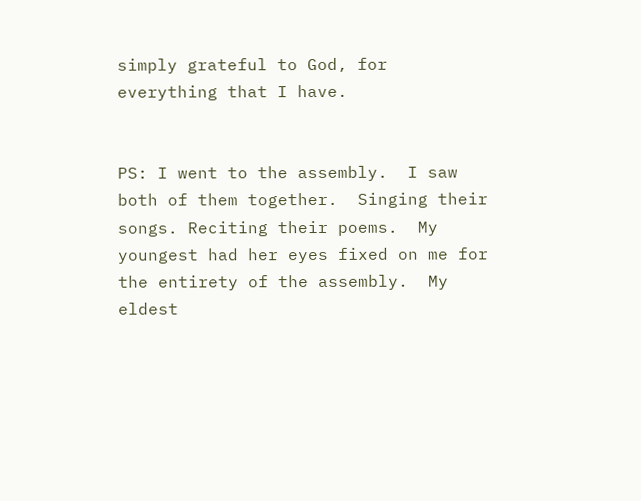simply grateful to God, for everything that I have.


PS: I went to the assembly.  I saw both of them together.  Singing their songs. Reciting their poems.  My youngest had her eyes fixed on me for the entirety of the assembly.  My eldest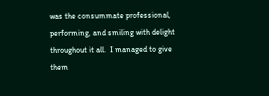was the consummate professional, performing, and smiling with delight throughout it all.  I managed to give them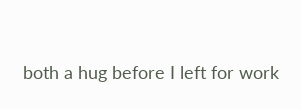both a hug before I left for work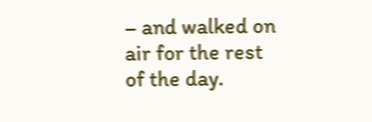– and walked on air for the rest of the day.